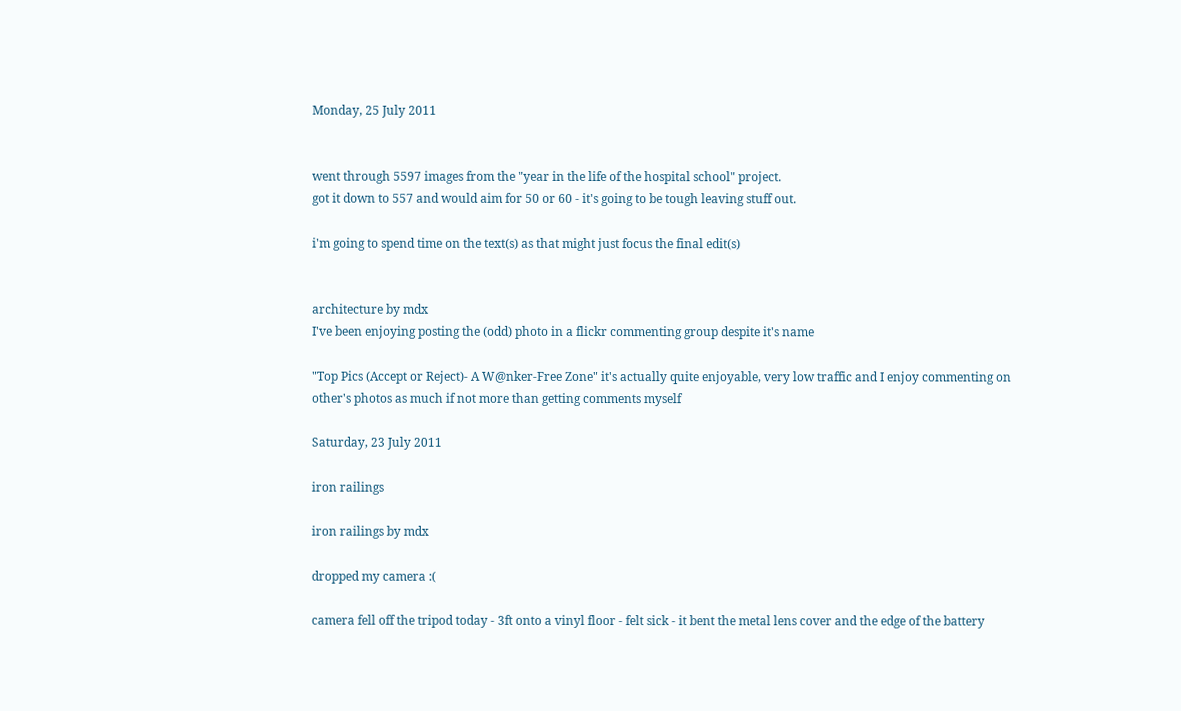Monday, 25 July 2011


went through 5597 images from the "year in the life of the hospital school" project.
got it down to 557 and would aim for 50 or 60 - it's going to be tough leaving stuff out.

i'm going to spend time on the text(s) as that might just focus the final edit(s)


architecture by mdx
I've been enjoying posting the (odd) photo in a flickr commenting group despite it's name

"Top Pics (Accept or Reject)- A W@nker-Free Zone" it's actually quite enjoyable, very low traffic and I enjoy commenting on other's photos as much if not more than getting comments myself

Saturday, 23 July 2011

iron railings

iron railings by mdx

dropped my camera :(

camera fell off the tripod today - 3ft onto a vinyl floor - felt sick - it bent the metal lens cover and the edge of the battery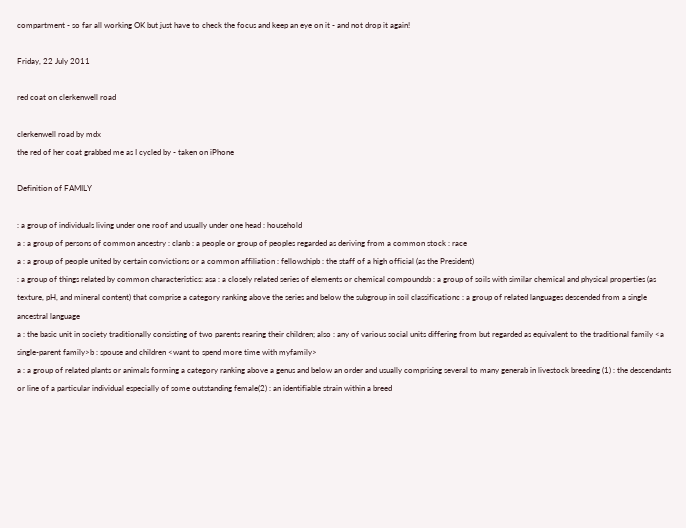compartment - so far all working OK but just have to check the focus and keep an eye on it - and not drop it again!

Friday, 22 July 2011

red coat on clerkenwell road

clerkenwell road by mdx
the red of her coat grabbed me as I cycled by - taken on iPhone

Definition of FAMILY

: a group of individuals living under one roof and usually under one head : household
a : a group of persons of common ancestry : clanb : a people or group of peoples regarded as deriving from a common stock : race
a : a group of people united by certain convictions or a common affiliation : fellowshipb : the staff of a high official (as the President)
: a group of things related by common characteristics: asa : a closely related series of elements or chemical compoundsb : a group of soils with similar chemical and physical properties (as texture, pH, and mineral content) that comprise a category ranking above the series and below the subgroup in soil classificationc : a group of related languages descended from a single ancestral language
a : the basic unit in society traditionally consisting of two parents rearing their children; also : any of various social units differing from but regarded as equivalent to the traditional family <a single-parent family>b : spouse and children <want to spend more time with myfamily>
a : a group of related plants or animals forming a category ranking above a genus and below an order and usually comprising several to many generab in livestock breeding (1) : the descendants or line of a particular individual especially of some outstanding female(2) : an identifiable strain within a breed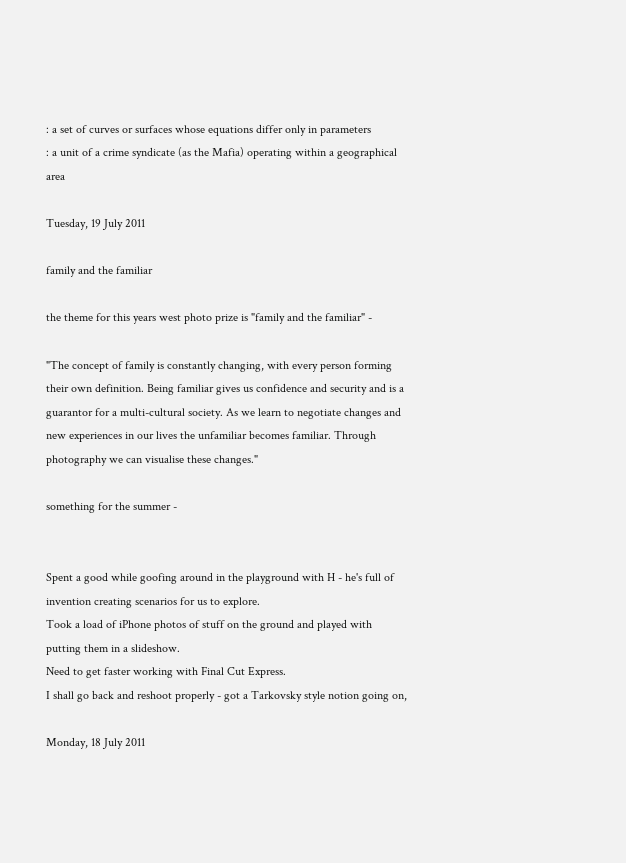: a set of curves or surfaces whose equations differ only in parameters
: a unit of a crime syndicate (as the Mafia) operating within a geographical area

Tuesday, 19 July 2011

family and the familiar

the theme for this years west photo prize is "family and the familiar" -

"The concept of family is constantly changing, with every person forming their own definition. Being familiar gives us confidence and security and is a guarantor for a multi-cultural society. As we learn to negotiate changes and new experiences in our lives the unfamiliar becomes familiar. Through photography we can visualise these changes."

something for the summer -


Spent a good while goofing around in the playground with H - he's full of invention creating scenarios for us to explore.
Took a load of iPhone photos of stuff on the ground and played with putting them in a slideshow.
Need to get faster working with Final Cut Express.
I shall go back and reshoot properly - got a Tarkovsky style notion going on,

Monday, 18 July 2011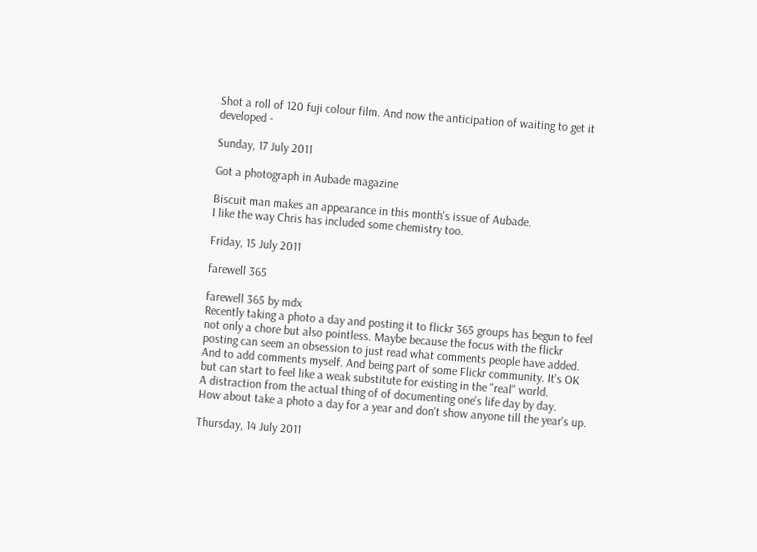Shot a roll of 120 fuji colour film. And now the anticipation of waiting to get it developed -

Sunday, 17 July 2011

Got a photograph in Aubade magazine

Biscuit man makes an appearance in this month's issue of Aubade.
I like the way Chris has included some chemistry too.

Friday, 15 July 2011

farewell 365

farewell 365 by mdx
Recently taking a photo a day and posting it to flickr 365 groups has begun to feel not only a chore but also pointless. Maybe because the focus with the flickr posting can seem an obsession to just read what comments people have added. And to add comments myself. And being part of some Flickr community. It's OK but can start to feel like a weak substitute for existing in the "real" world.
A distraction from the actual thing of of documenting one's life day by day.
How about take a photo a day for a year and don't show anyone till the year's up.

Thursday, 14 July 2011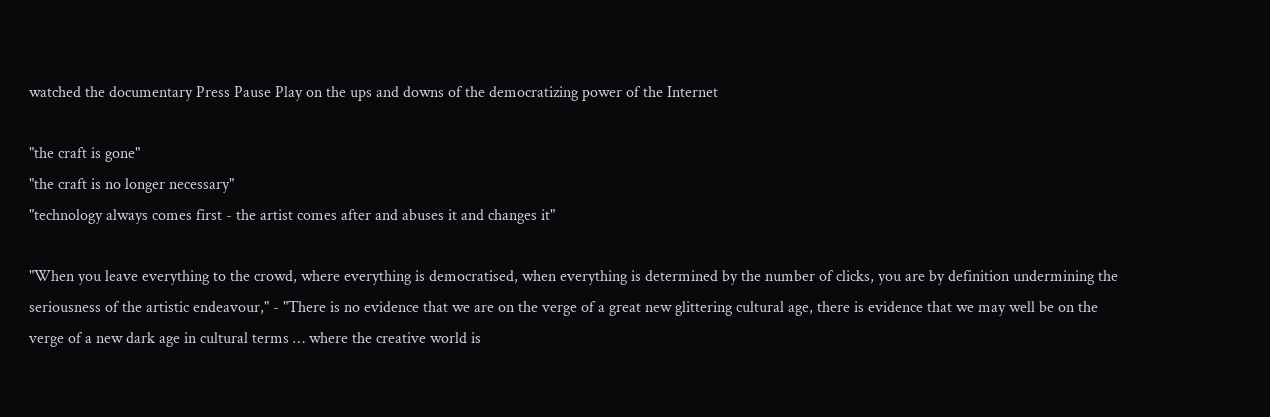watched the documentary Press Pause Play on the ups and downs of the democratizing power of the Internet

"the craft is gone"
"the craft is no longer necessary"
"technology always comes first - the artist comes after and abuses it and changes it"

"When you leave everything to the crowd, where everything is democratised, when everything is determined by the number of clicks, you are by definition undermining the seriousness of the artistic endeavour," - "There is no evidence that we are on the verge of a great new glittering cultural age, there is evidence that we may well be on the verge of a new dark age in cultural terms … where the creative world is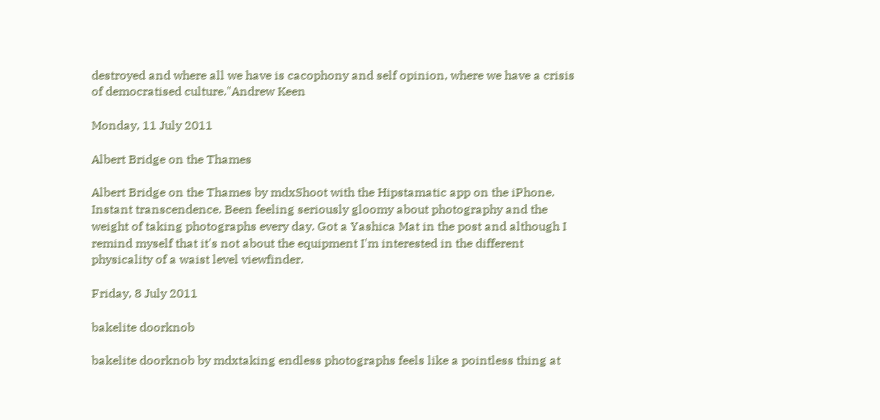destroyed and where all we have is cacophony and self opinion, where we have a crisis of democratised culture."Andrew Keen

Monday, 11 July 2011

Albert Bridge on the Thames

Albert Bridge on the Thames by mdxShoot with the Hipstamatic app on the iPhone. Instant transcendence. Been feeling seriously gloomy about photography and the weight of taking photographs every day. Got a Yashica Mat in the post and although I remind myself that it's not about the equipment I'm interested in the different physicality of a waist level viewfinder.

Friday, 8 July 2011

bakelite doorknob

bakelite doorknob by mdxtaking endless photographs feels like a pointless thing at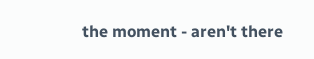the moment - aren't there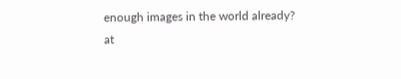enough images in the world already?
at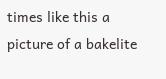times like this a picture of a bakelite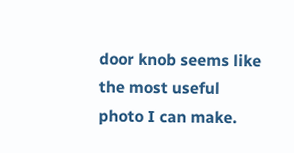door knob seems like the most useful photo I can make.